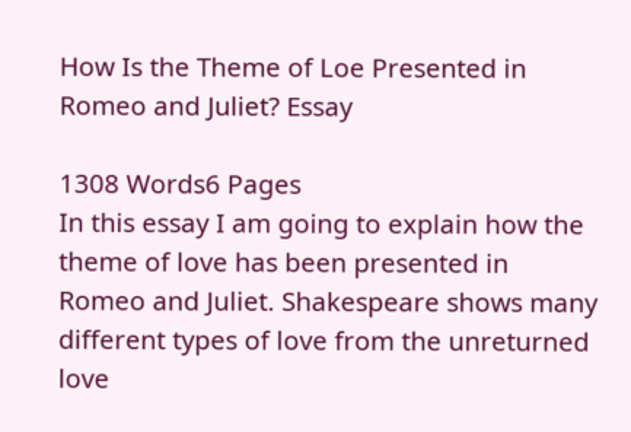How Is the Theme of Loe Presented in Romeo and Juliet? Essay

1308 Words6 Pages
In this essay I am going to explain how the theme of love has been presented in Romeo and Juliet. Shakespeare shows many different types of love from the unreturned love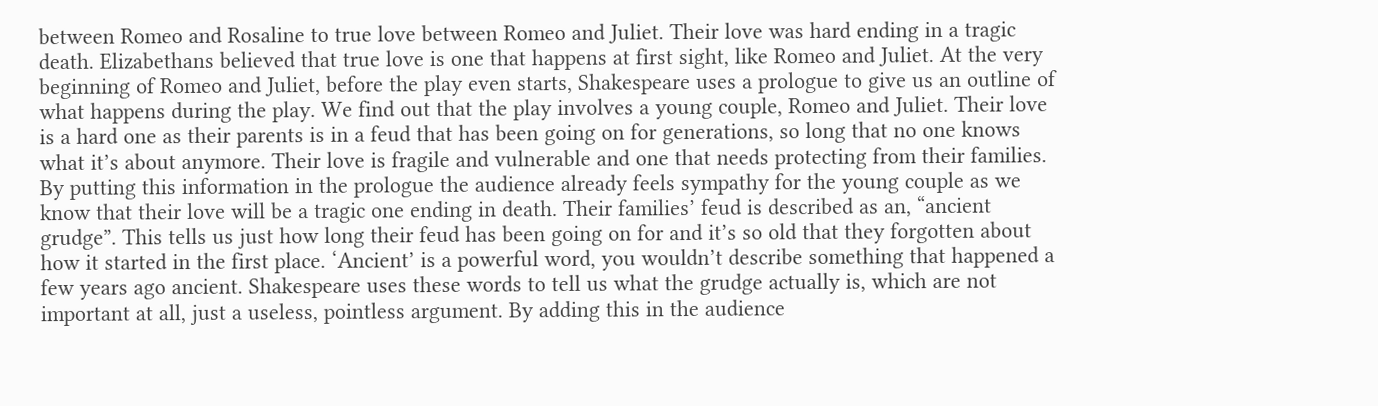between Romeo and Rosaline to true love between Romeo and Juliet. Their love was hard ending in a tragic death. Elizabethans believed that true love is one that happens at first sight, like Romeo and Juliet. At the very beginning of Romeo and Juliet, before the play even starts, Shakespeare uses a prologue to give us an outline of what happens during the play. We find out that the play involves a young couple, Romeo and Juliet. Their love is a hard one as their parents is in a feud that has been going on for generations, so long that no one knows what it’s about anymore. Their love is fragile and vulnerable and one that needs protecting from their families. By putting this information in the prologue the audience already feels sympathy for the young couple as we know that their love will be a tragic one ending in death. Their families’ feud is described as an, “ancient grudge”. This tells us just how long their feud has been going on for and it’s so old that they forgotten about how it started in the first place. ‘Ancient’ is a powerful word, you wouldn’t describe something that happened a few years ago ancient. Shakespeare uses these words to tell us what the grudge actually is, which are not important at all, just a useless, pointless argument. By adding this in the audience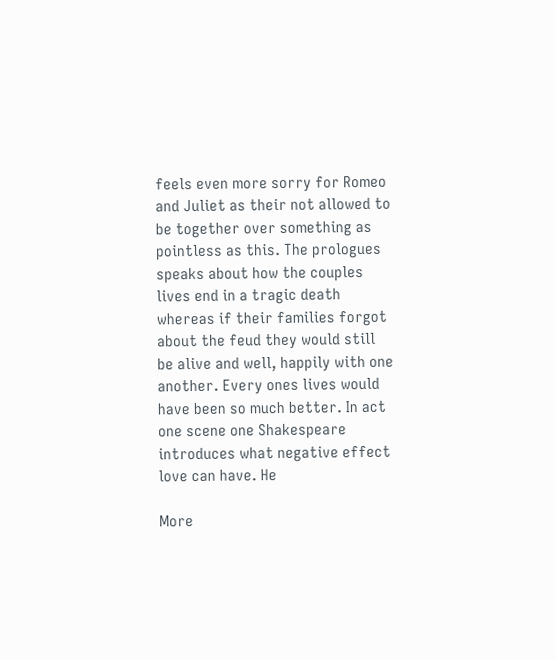feels even more sorry for Romeo and Juliet as their not allowed to be together over something as pointless as this. The prologues speaks about how the couples lives end in a tragic death whereas if their families forgot about the feud they would still be alive and well, happily with one another. Every ones lives would have been so much better. In act one scene one Shakespeare introduces what negative effect love can have. He

More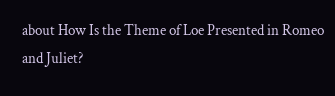about How Is the Theme of Loe Presented in Romeo and Juliet?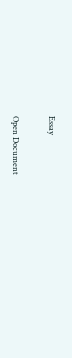Essay

Open Document